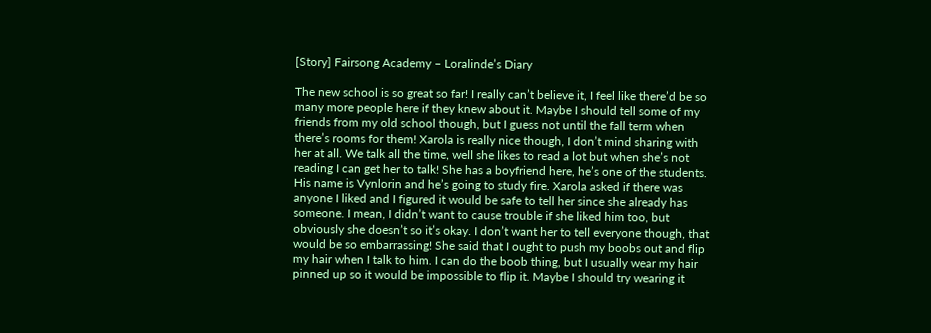[Story] Fairsong Academy – Loralinde’s Diary

The new school is so great so far! I really can’t believe it, I feel like there’d be so many more people here if they knew about it. Maybe I should tell some of my friends from my old school though, but I guess not until the fall term when there’s rooms for them! Xarola is really nice though, I don’t mind sharing with her at all. We talk all the time, well she likes to read a lot but when she’s not reading I can get her to talk! She has a boyfriend here, he’s one of the students. His name is Vynlorin and he’s going to study fire. Xarola asked if there was anyone I liked and I figured it would be safe to tell her since she already has someone. I mean, I didn’t want to cause trouble if she liked him too, but obviously she doesn’t so it’s okay. I don’t want her to tell everyone though, that would be so embarrassing! She said that I ought to push my boobs out and flip my hair when I talk to him. I can do the boob thing, but I usually wear my hair pinned up so it would be impossible to flip it. Maybe I should try wearing it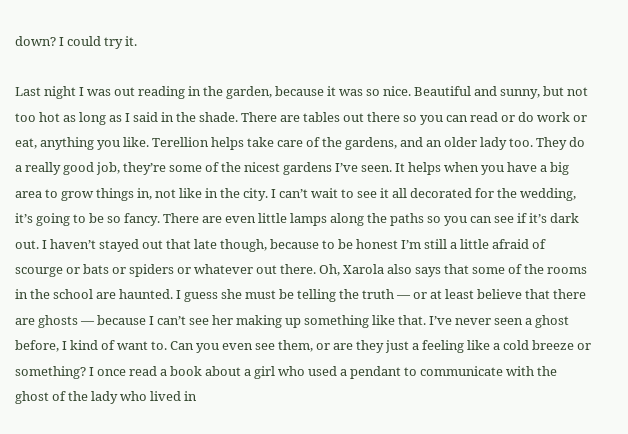down? I could try it.

Last night I was out reading in the garden, because it was so nice. Beautiful and sunny, but not too hot as long as I said in the shade. There are tables out there so you can read or do work or eat, anything you like. Terellion helps take care of the gardens, and an older lady too. They do a really good job, they’re some of the nicest gardens I’ve seen. It helps when you have a big area to grow things in, not like in the city. I can’t wait to see it all decorated for the wedding, it’s going to be so fancy. There are even little lamps along the paths so you can see if it’s dark out. I haven’t stayed out that late though, because to be honest I’m still a little afraid of scourge or bats or spiders or whatever out there. Oh, Xarola also says that some of the rooms in the school are haunted. I guess she must be telling the truth — or at least believe that there are ghosts — because I can’t see her making up something like that. I’ve never seen a ghost before, I kind of want to. Can you even see them, or are they just a feeling like a cold breeze or something? I once read a book about a girl who used a pendant to communicate with the ghost of the lady who lived in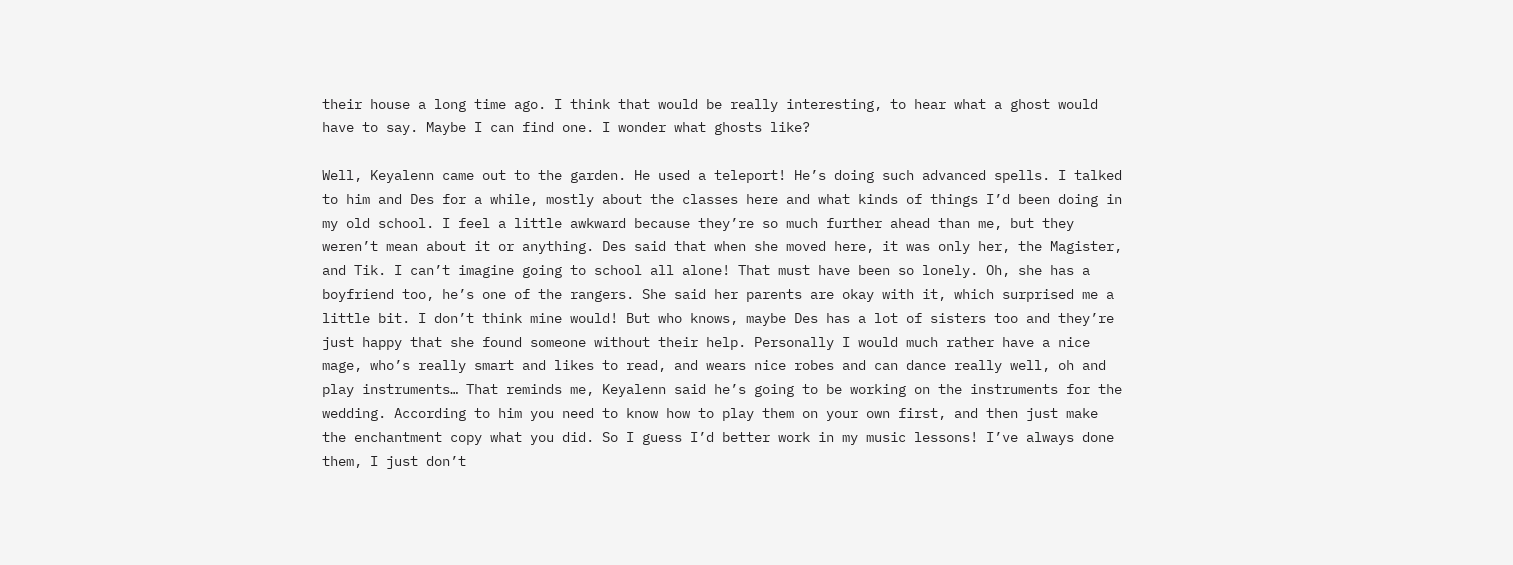their house a long time ago. I think that would be really interesting, to hear what a ghost would have to say. Maybe I can find one. I wonder what ghosts like?

Well, Keyalenn came out to the garden. He used a teleport! He’s doing such advanced spells. I talked to him and Des for a while, mostly about the classes here and what kinds of things I’d been doing in my old school. I feel a little awkward because they’re so much further ahead than me, but they weren’t mean about it or anything. Des said that when she moved here, it was only her, the Magister, and Tik. I can’t imagine going to school all alone! That must have been so lonely. Oh, she has a boyfriend too, he’s one of the rangers. She said her parents are okay with it, which surprised me a little bit. I don’t think mine would! But who knows, maybe Des has a lot of sisters too and they’re just happy that she found someone without their help. Personally I would much rather have a nice mage, who’s really smart and likes to read, and wears nice robes and can dance really well, oh and play instruments… That reminds me, Keyalenn said he’s going to be working on the instruments for the wedding. According to him you need to know how to play them on your own first, and then just make the enchantment copy what you did. So I guess I’d better work in my music lessons! I’ve always done them, I just don’t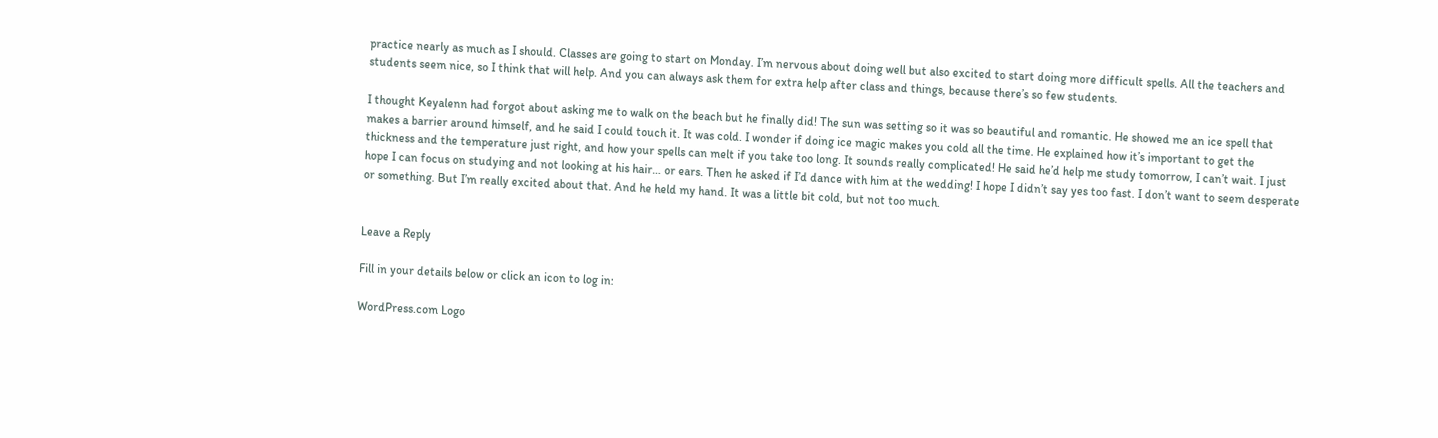practice nearly as much as I should. Classes are going to start on Monday. I’m nervous about doing well but also excited to start doing more difficult spells. All the teachers and students seem nice, so I think that will help. And you can always ask them for extra help after class and things, because there’s so few students.

I thought Keyalenn had forgot about asking me to walk on the beach but he finally did! The sun was setting so it was so beautiful and romantic. He showed me an ice spell that makes a barrier around himself, and he said I could touch it. It was cold. I wonder if doing ice magic makes you cold all the time. He explained how it’s important to get the thickness and the temperature just right, and how your spells can melt if you take too long. It sounds really complicated! He said he’d help me study tomorrow, I can’t wait. I just hope I can focus on studying and not looking at his hair… or ears. Then he asked if I’d dance with him at the wedding! I hope I didn’t say yes too fast. I don’t want to seem desperate or something. But I’m really excited about that. And he held my hand. It was a little bit cold, but not too much.


Leave a Reply

Fill in your details below or click an icon to log in:

WordPress.com Logo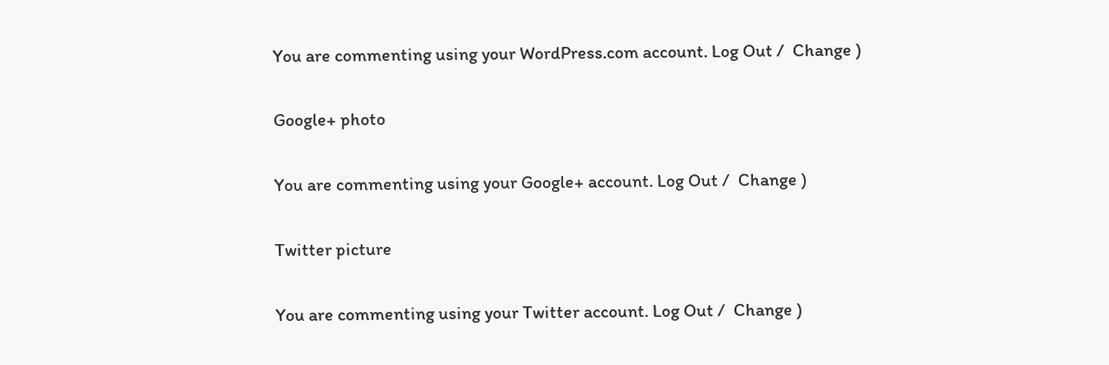You are commenting using your WordPress.com account. Log Out /  Change )

Google+ photo

You are commenting using your Google+ account. Log Out /  Change )

Twitter picture

You are commenting using your Twitter account. Log Out /  Change )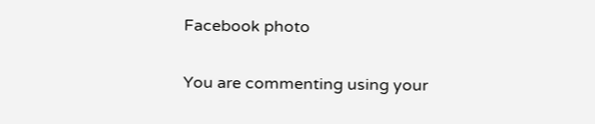Facebook photo

You are commenting using your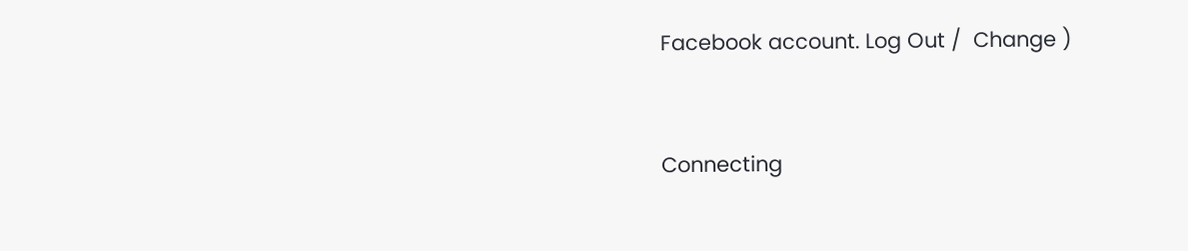Facebook account. Log Out /  Change )


Connecting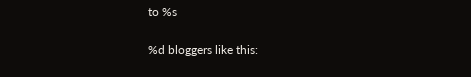to %s

%d bloggers like this: